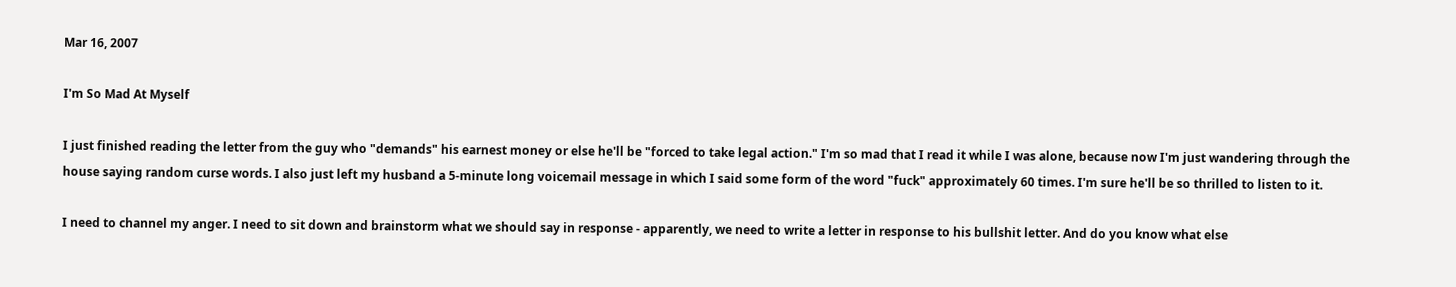Mar 16, 2007

I'm So Mad At Myself

I just finished reading the letter from the guy who "demands" his earnest money or else he'll be "forced to take legal action." I'm so mad that I read it while I was alone, because now I'm just wandering through the house saying random curse words. I also just left my husband a 5-minute long voicemail message in which I said some form of the word "fuck" approximately 60 times. I'm sure he'll be so thrilled to listen to it.

I need to channel my anger. I need to sit down and brainstorm what we should say in response - apparently, we need to write a letter in response to his bullshit letter. And do you know what else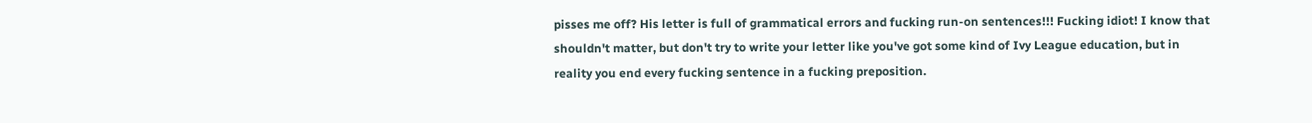pisses me off? His letter is full of grammatical errors and fucking run-on sentences!!! Fucking idiot! I know that shouldn't matter, but don't try to write your letter like you've got some kind of Ivy League education, but in reality you end every fucking sentence in a fucking preposition.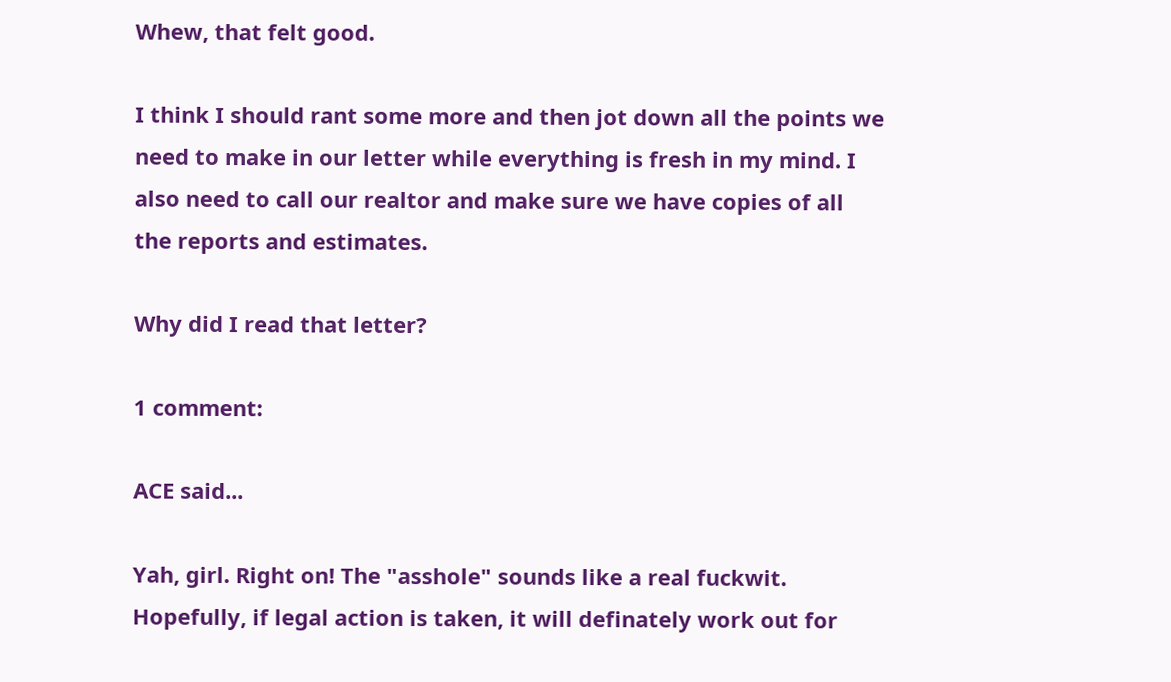Whew, that felt good.

I think I should rant some more and then jot down all the points we need to make in our letter while everything is fresh in my mind. I also need to call our realtor and make sure we have copies of all the reports and estimates.

Why did I read that letter?

1 comment:

ACE said...

Yah, girl. Right on! The "asshole" sounds like a real fuckwit. Hopefully, if legal action is taken, it will definately work out for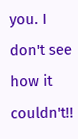you. I don't see how it couldn't!!